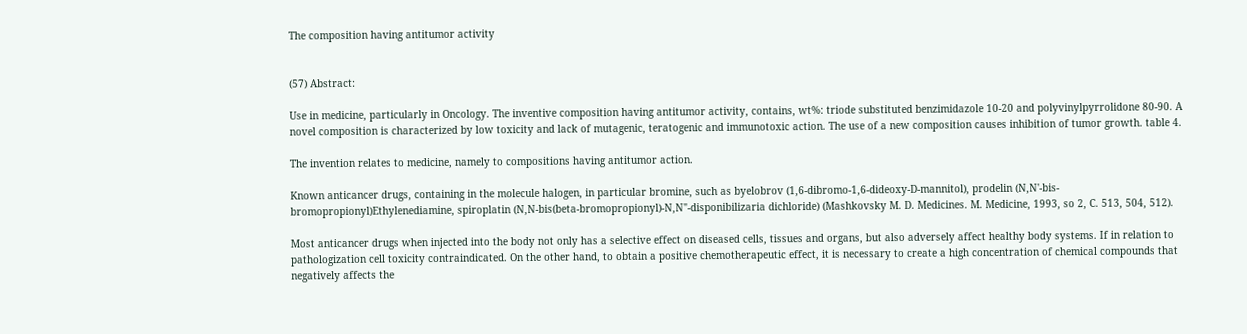The composition having antitumor activity


(57) Abstract:

Use in medicine, particularly in Oncology. The inventive composition having antitumor activity, contains, wt%: triode substituted benzimidazole 10-20 and polyvinylpyrrolidone 80-90. A novel composition is characterized by low toxicity and lack of mutagenic, teratogenic and immunotoxic action. The use of a new composition causes inhibition of tumor growth. table 4.

The invention relates to medicine, namely to compositions having antitumor action.

Known anticancer drugs, containing in the molecule halogen, in particular bromine, such as byelobrov (1,6-dibromo-1,6-dideoxy-D-mannitol), prodelin (N,N'-bis-bromopropionyl)Ethylenediamine, spiroplatin (N,N-bis(beta-bromopropionyl)-N,N"-disponibilizaria dichloride) (Mashkovsky M. D. Medicines. M. Medicine, 1993, so 2, C. 513, 504, 512).

Most anticancer drugs when injected into the body not only has a selective effect on diseased cells, tissues and organs, but also adversely affect healthy body systems. If in relation to pathologization cell toxicity contraindicated. On the other hand, to obtain a positive chemotherapeutic effect, it is necessary to create a high concentration of chemical compounds that negatively affects the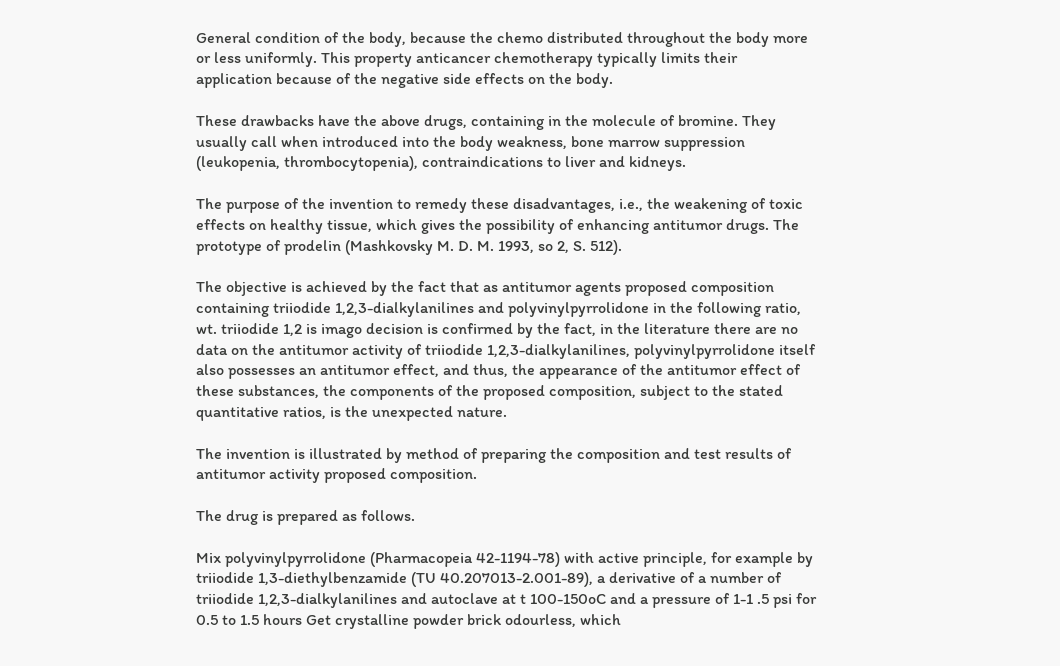General condition of the body, because the chemo distributed throughout the body more or less uniformly. This property anticancer chemotherapy typically limits their application because of the negative side effects on the body.

These drawbacks have the above drugs, containing in the molecule of bromine. They usually call when introduced into the body weakness, bone marrow suppression (leukopenia, thrombocytopenia), contraindications to liver and kidneys.

The purpose of the invention to remedy these disadvantages, i.e., the weakening of toxic effects on healthy tissue, which gives the possibility of enhancing antitumor drugs. The prototype of prodelin (Mashkovsky M. D. M. 1993, so 2, S. 512).

The objective is achieved by the fact that as antitumor agents proposed composition containing triiodide 1,2,3-dialkylanilines and polyvinylpyrrolidone in the following ratio, wt. triiodide 1,2 is imago decision is confirmed by the fact, in the literature there are no data on the antitumor activity of triiodide 1,2,3-dialkylanilines, polyvinylpyrrolidone itself also possesses an antitumor effect, and thus, the appearance of the antitumor effect of these substances, the components of the proposed composition, subject to the stated quantitative ratios, is the unexpected nature.

The invention is illustrated by method of preparing the composition and test results of antitumor activity proposed composition.

The drug is prepared as follows.

Mix polyvinylpyrrolidone (Pharmacopeia 42-1194-78) with active principle, for example by triiodide 1,3-diethylbenzamide (TU 40.207013-2.001-89), a derivative of a number of triiodide 1,2,3-dialkylanilines and autoclave at t 100-150oC and a pressure of 1-1 .5 psi for 0.5 to 1.5 hours Get crystalline powder brick odourless, which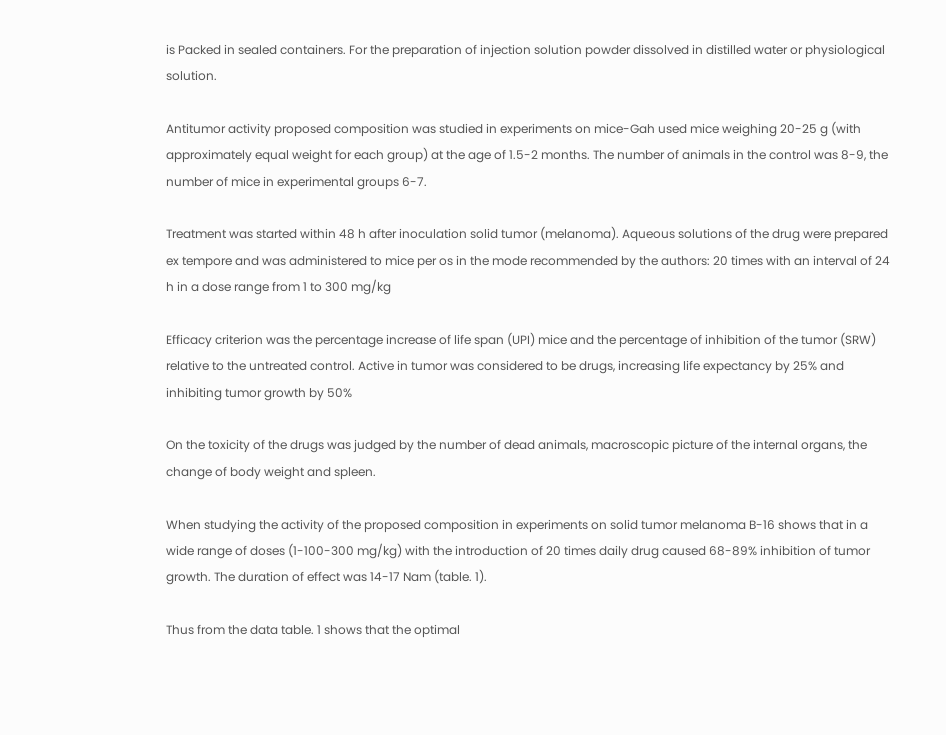is Packed in sealed containers. For the preparation of injection solution powder dissolved in distilled water or physiological solution.

Antitumor activity proposed composition was studied in experiments on mice-Gah used mice weighing 20-25 g (with approximately equal weight for each group) at the age of 1.5-2 months. The number of animals in the control was 8-9, the number of mice in experimental groups 6-7.

Treatment was started within 48 h after inoculation solid tumor (melanoma). Aqueous solutions of the drug were prepared ex tempore and was administered to mice per os in the mode recommended by the authors: 20 times with an interval of 24 h in a dose range from 1 to 300 mg/kg

Efficacy criterion was the percentage increase of life span (UPI) mice and the percentage of inhibition of the tumor (SRW) relative to the untreated control. Active in tumor was considered to be drugs, increasing life expectancy by 25% and inhibiting tumor growth by 50%

On the toxicity of the drugs was judged by the number of dead animals, macroscopic picture of the internal organs, the change of body weight and spleen.

When studying the activity of the proposed composition in experiments on solid tumor melanoma B-16 shows that in a wide range of doses (1-100-300 mg/kg) with the introduction of 20 times daily drug caused 68-89% inhibition of tumor growth. The duration of effect was 14-17 Nam (table. 1).

Thus from the data table. 1 shows that the optimal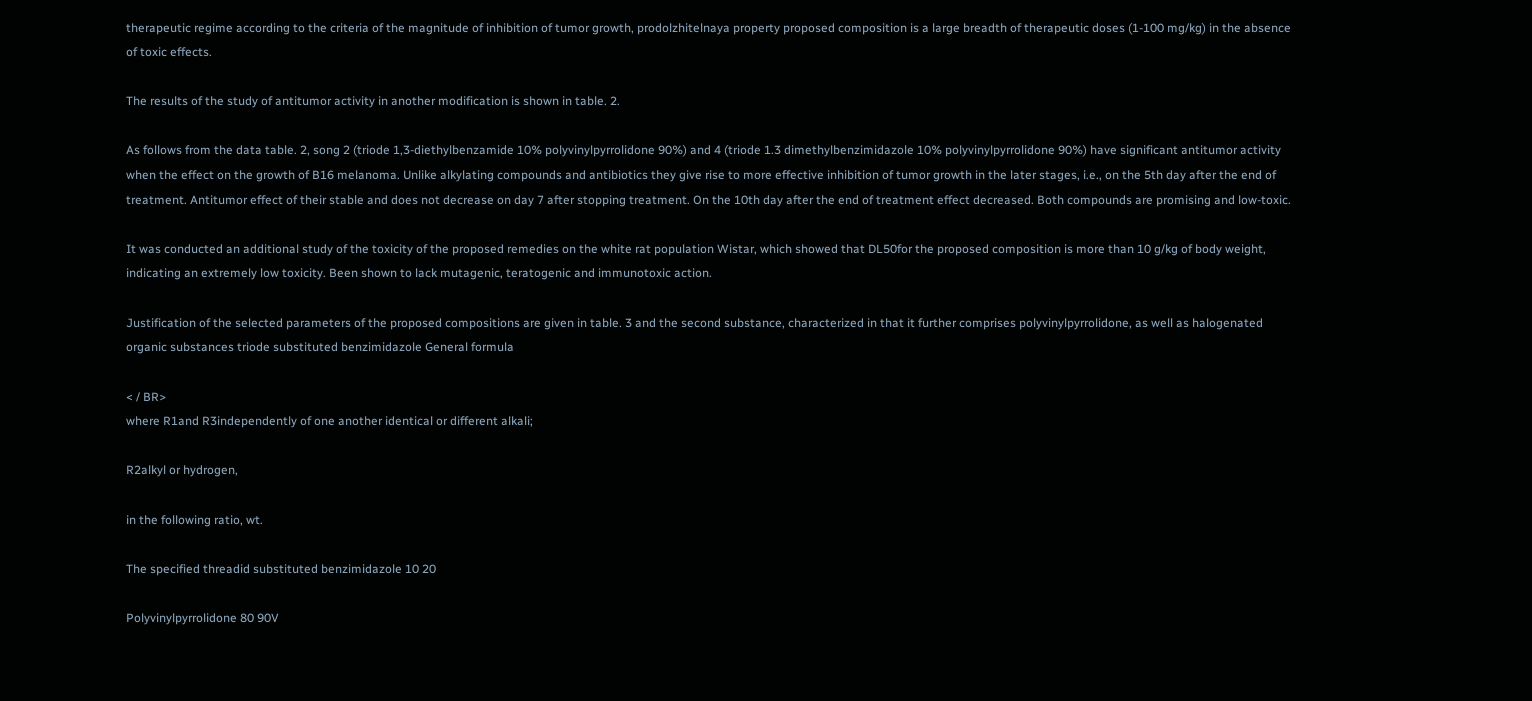therapeutic regime according to the criteria of the magnitude of inhibition of tumor growth, prodolzhitelnaya property proposed composition is a large breadth of therapeutic doses (1-100 mg/kg) in the absence of toxic effects.

The results of the study of antitumor activity in another modification is shown in table. 2.

As follows from the data table. 2, song 2 (triode 1,3-diethylbenzamide 10% polyvinylpyrrolidone 90%) and 4 (triode 1.3 dimethylbenzimidazole 10% polyvinylpyrrolidone 90%) have significant antitumor activity when the effect on the growth of B16 melanoma. Unlike alkylating compounds and antibiotics they give rise to more effective inhibition of tumor growth in the later stages, i.e., on the 5th day after the end of treatment. Antitumor effect of their stable and does not decrease on day 7 after stopping treatment. On the 10th day after the end of treatment effect decreased. Both compounds are promising and low-toxic.

It was conducted an additional study of the toxicity of the proposed remedies on the white rat population Wistar, which showed that DL50for the proposed composition is more than 10 g/kg of body weight, indicating an extremely low toxicity. Been shown to lack mutagenic, teratogenic and immunotoxic action.

Justification of the selected parameters of the proposed compositions are given in table. 3 and the second substance, characterized in that it further comprises polyvinylpyrrolidone, as well as halogenated organic substances triode substituted benzimidazole General formula

< / BR>
where R1and R3independently of one another identical or different alkali;

R2alkyl or hydrogen,

in the following ratio, wt.

The specified threadid substituted benzimidazole 10 20

Polyvinylpyrrolidone 80 90V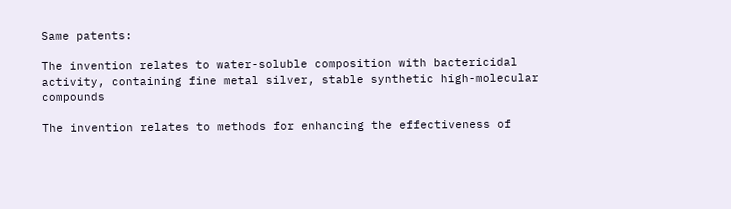Same patents:

The invention relates to water-soluble composition with bactericidal activity, containing fine metal silver, stable synthetic high-molecular compounds

The invention relates to methods for enhancing the effectiveness of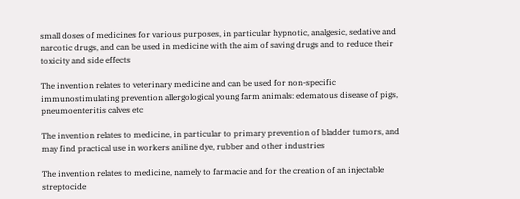small doses of medicines for various purposes, in particular hypnotic, analgesic, sedative and narcotic drugs, and can be used in medicine with the aim of saving drugs and to reduce their toxicity and side effects

The invention relates to veterinary medicine and can be used for non-specific immunostimulating prevention allergological young farm animals: edematous disease of pigs, pneumoenteritis calves etc

The invention relates to medicine, in particular to primary prevention of bladder tumors, and may find practical use in workers aniline dye, rubber and other industries

The invention relates to medicine, namely to farmacie and for the creation of an injectable streptocide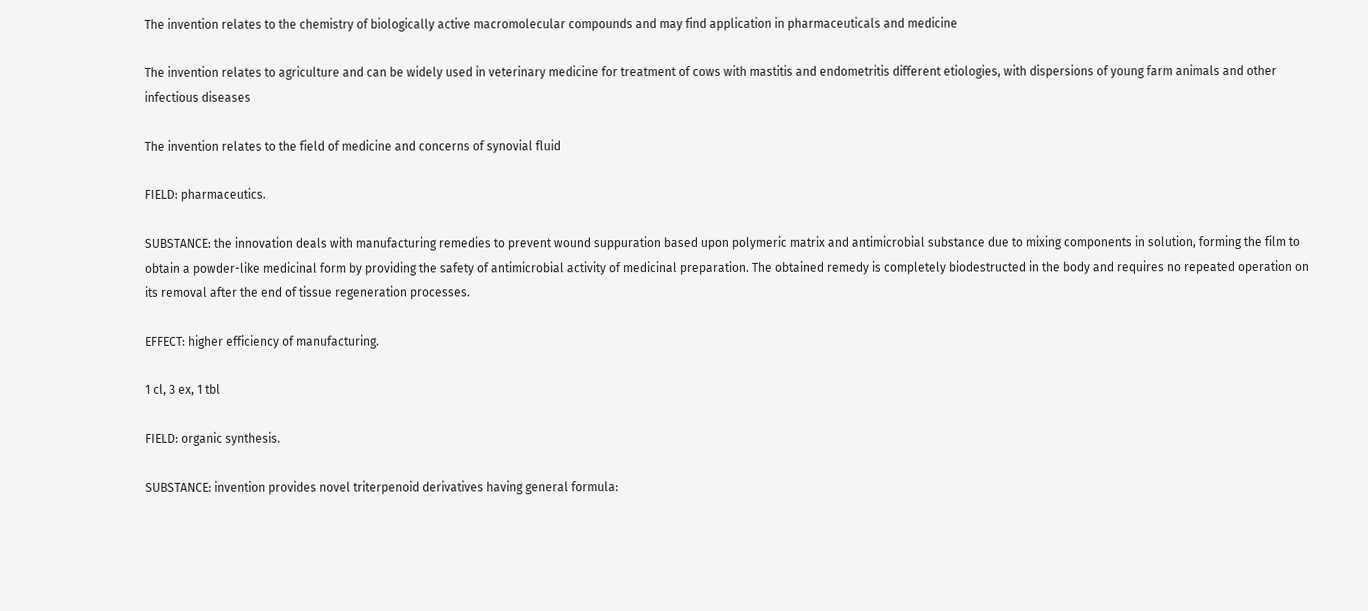The invention relates to the chemistry of biologically active macromolecular compounds and may find application in pharmaceuticals and medicine

The invention relates to agriculture and can be widely used in veterinary medicine for treatment of cows with mastitis and endometritis different etiologies, with dispersions of young farm animals and other infectious diseases

The invention relates to the field of medicine and concerns of synovial fluid

FIELD: pharmaceutics.

SUBSTANCE: the innovation deals with manufacturing remedies to prevent wound suppuration based upon polymeric matrix and antimicrobial substance due to mixing components in solution, forming the film to obtain a powder-like medicinal form by providing the safety of antimicrobial activity of medicinal preparation. The obtained remedy is completely biodestructed in the body and requires no repeated operation on its removal after the end of tissue regeneration processes.

EFFECT: higher efficiency of manufacturing.

1 cl, 3 ex, 1 tbl

FIELD: organic synthesis.

SUBSTANCE: invention provides novel triterpenoid derivatives having general formula: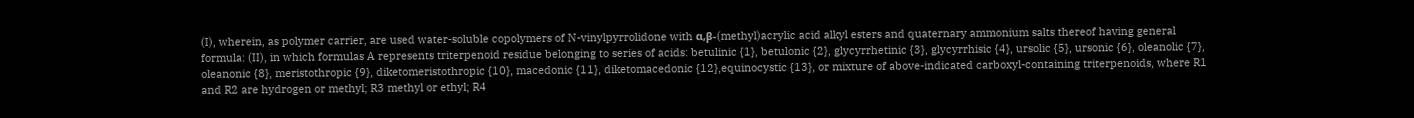(I), wherein, as polymer carrier, are used water-soluble copolymers of N-vinylpyrrolidone with α,β-(methyl)acrylic acid alkyl esters and quaternary ammonium salts thereof having general formula: (II), in which formulas A represents triterpenoid residue belonging to series of acids: betulinic {1}, betulonic {2}, glycyrrhetinic {3}, glycyrrhisic {4}, ursolic {5}, ursonic {6}, oleanolic {7}, oleanonic {8}, meristothropic {9}, diketomeristothropic {10}, macedonic {11}, diketomacedonic {12},equinocystic {13}, or mixture of above-indicated carboxyl-containing triterpenoids, where R1 and R2 are hydrogen or methyl; R3 methyl or ethyl; R4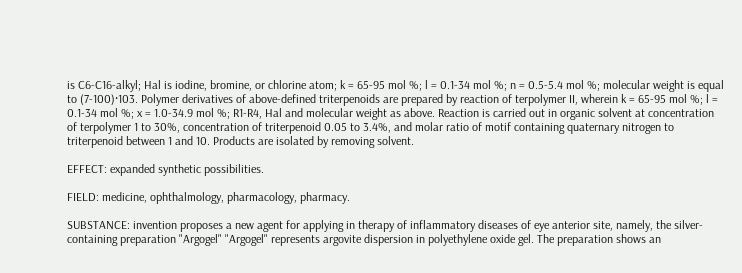is C6-C16-alkyl; Hal is iodine, bromine, or chlorine atom; k = 65-95 mol %; l = 0.1-34 mol %; n = 0.5-5.4 mol %; molecular weight is equal to (7-100)·103. Polymer derivatives of above-defined triterpenoids are prepared by reaction of terpolymer II, wherein k = 65-95 mol %; l = 0.1-34 mol %; x = 1.0-34.9 mol %; R1-R4, Hal and molecular weight as above. Reaction is carried out in organic solvent at concentration of terpolymer 1 to 30%, concentration of triterpenoid 0.05 to 3.4%, and molar ratio of motif containing quaternary nitrogen to triterpenoid between 1 and 10. Products are isolated by removing solvent.

EFFECT: expanded synthetic possibilities.

FIELD: medicine, ophthalmology, pharmacology, pharmacy.

SUBSTANCE: invention proposes a new agent for applying in therapy of inflammatory diseases of eye anterior site, namely, the silver-containing preparation "Argogel" "Argogel" represents argovite dispersion in polyethylene oxide gel. The preparation shows an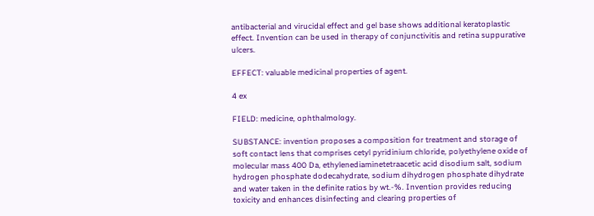antibacterial and virucidal effect and gel base shows additional keratoplastic effect. Invention can be used in therapy of conjunctivitis and retina suppurative ulcers.

EFFECT: valuable medicinal properties of agent.

4 ex

FIELD: medicine, ophthalmology.

SUBSTANCE: invention proposes a composition for treatment and storage of soft contact lens that comprises cetyl pyridinium chloride, polyethylene oxide of molecular mass 400 Da, ethylenediaminetetraacetic acid disodium salt, sodium hydrogen phosphate dodecahydrate, sodium dihydrogen phosphate dihydrate and water taken in the definite ratios by wt.-%. Invention provides reducing toxicity and enhances disinfecting and clearing properties of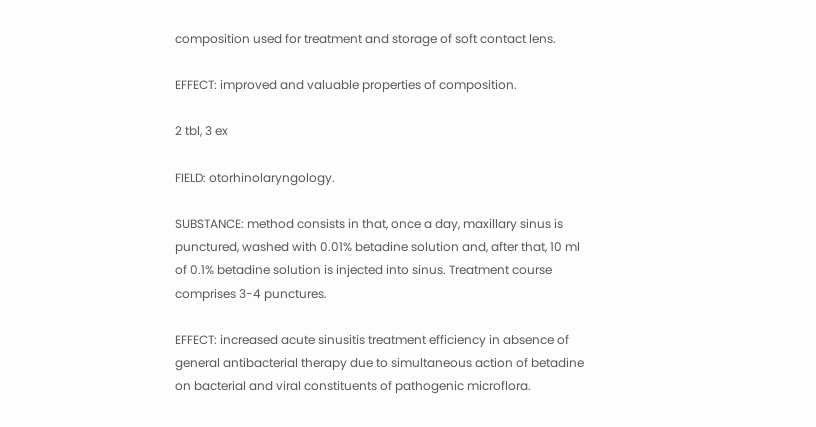composition used for treatment and storage of soft contact lens.

EFFECT: improved and valuable properties of composition.

2 tbl, 3 ex

FIELD: otorhinolaryngology.

SUBSTANCE: method consists in that, once a day, maxillary sinus is punctured, washed with 0.01% betadine solution and, after that, 10 ml of 0.1% betadine solution is injected into sinus. Treatment course comprises 3-4 punctures.

EFFECT: increased acute sinusitis treatment efficiency in absence of general antibacterial therapy due to simultaneous action of betadine on bacterial and viral constituents of pathogenic microflora.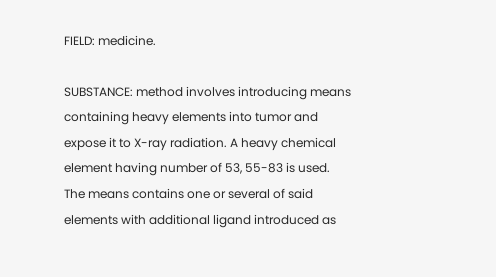FIELD: medicine.

SUBSTANCE: method involves introducing means containing heavy elements into tumor and expose it to X-ray radiation. A heavy chemical element having number of 53, 55-83 is used. The means contains one or several of said elements with additional ligand introduced as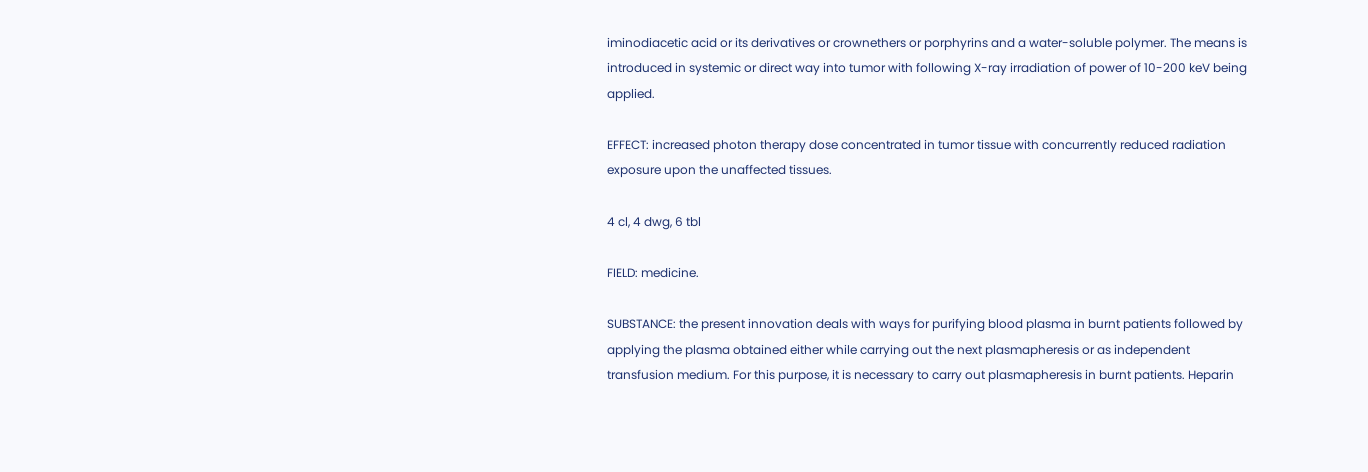iminodiacetic acid or its derivatives or crownethers or porphyrins and a water-soluble polymer. The means is introduced in systemic or direct way into tumor with following X-ray irradiation of power of 10-200 keV being applied.

EFFECT: increased photon therapy dose concentrated in tumor tissue with concurrently reduced radiation exposure upon the unaffected tissues.

4 cl, 4 dwg, 6 tbl

FIELD: medicine.

SUBSTANCE: the present innovation deals with ways for purifying blood plasma in burnt patients followed by applying the plasma obtained either while carrying out the next plasmapheresis or as independent transfusion medium. For this purpose, it is necessary to carry out plasmapheresis in burnt patients. Heparin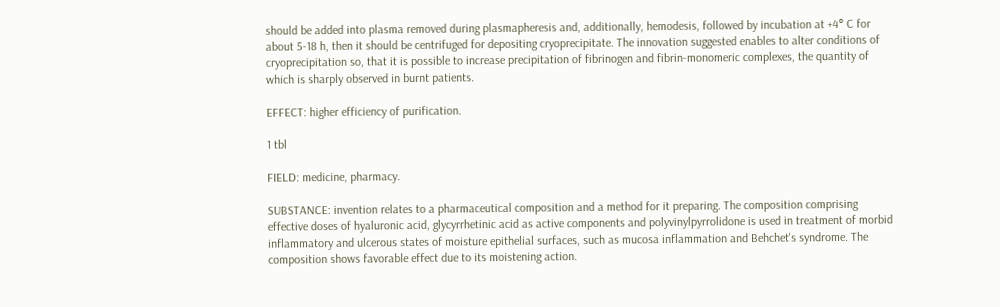should be added into plasma removed during plasmapheresis and, additionally, hemodesis, followed by incubation at +4° C for about 5-18 h, then it should be centrifuged for depositing cryoprecipitate. The innovation suggested enables to alter conditions of cryoprecipitation so, that it is possible to increase precipitation of fibrinogen and fibrin-monomeric complexes, the quantity of which is sharply observed in burnt patients.

EFFECT: higher efficiency of purification.

1 tbl

FIELD: medicine, pharmacy.

SUBSTANCE: invention relates to a pharmaceutical composition and a method for it preparing. The composition comprising effective doses of hyaluronic acid, glycyrrhetinic acid as active components and polyvinylpyrrolidone is used in treatment of morbid inflammatory and ulcerous states of moisture epithelial surfaces, such as mucosa inflammation and Behchet's syndrome. The composition shows favorable effect due to its moistening action.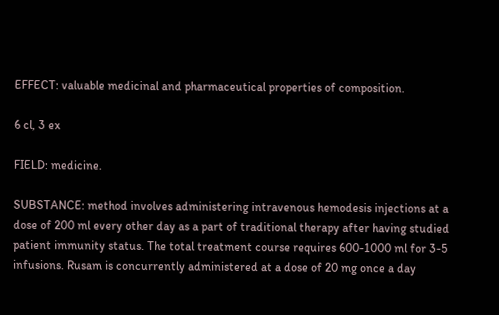EFFECT: valuable medicinal and pharmaceutical properties of composition.

6 cl, 3 ex

FIELD: medicine.

SUBSTANCE: method involves administering intravenous hemodesis injections at a dose of 200 ml every other day as a part of traditional therapy after having studied patient immunity status. The total treatment course requires 600-1000 ml for 3-5 infusions. Rusam is concurrently administered at a dose of 20 mg once a day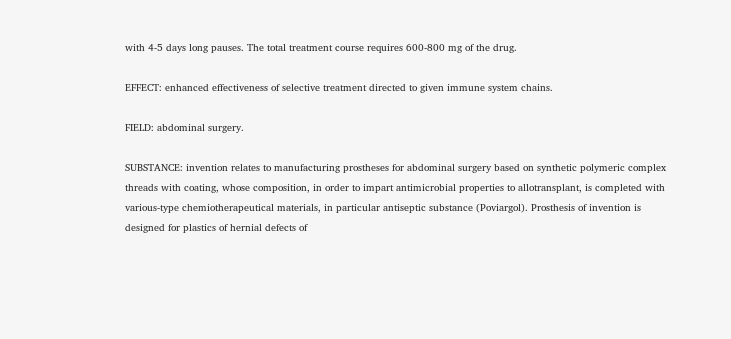with 4-5 days long pauses. The total treatment course requires 600-800 mg of the drug.

EFFECT: enhanced effectiveness of selective treatment directed to given immune system chains.

FIELD: abdominal surgery.

SUBSTANCE: invention relates to manufacturing prostheses for abdominal surgery based on synthetic polymeric complex threads with coating, whose composition, in order to impart antimicrobial properties to allotransplant, is completed with various-type chemiotherapeutical materials, in particular antiseptic substance (Poviargol). Prosthesis of invention is designed for plastics of hernial defects of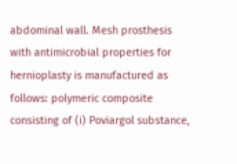abdominal wall. Mesh prosthesis with antimicrobial properties for hernioplasty is manufactured as follows: polymeric composite consisting of (i) Poviargol substance,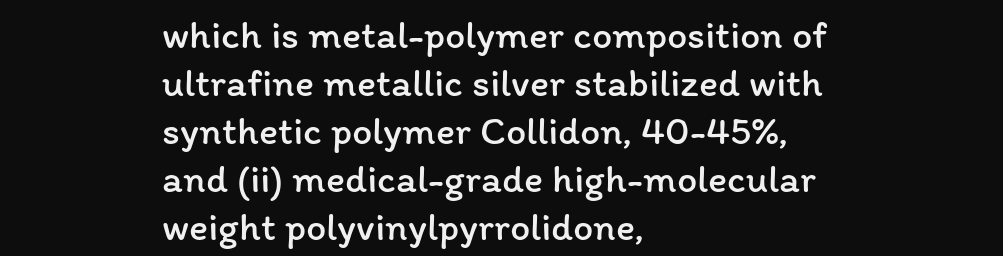which is metal-polymer composition of ultrafine metallic silver stabilized with synthetic polymer Collidon, 40-45%, and (ii) medical-grade high-molecular weight polyvinylpyrrolidone,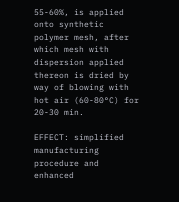55-60%, is applied onto synthetic polymer mesh, after which mesh with dispersion applied thereon is dried by way of blowing with hot air (60-80°C) for 20-30 min.

EFFECT: simplified manufacturing procedure and enhanced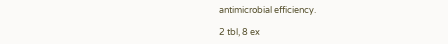antimicrobial efficiency.

2 tbl, 8 ex